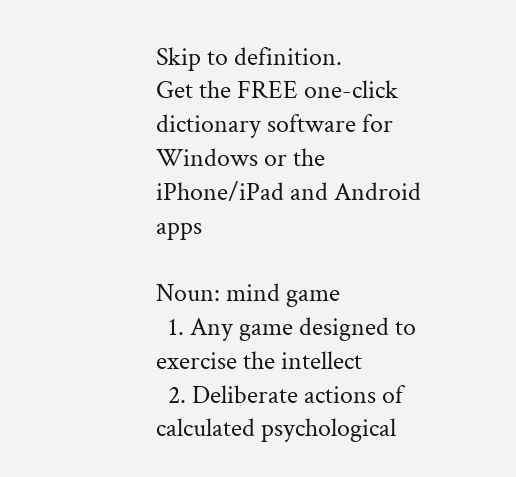Skip to definition.
Get the FREE one-click dictionary software for Windows or the iPhone/iPad and Android apps

Noun: mind game
  1. Any game designed to exercise the intellect
  2. Deliberate actions of calculated psychological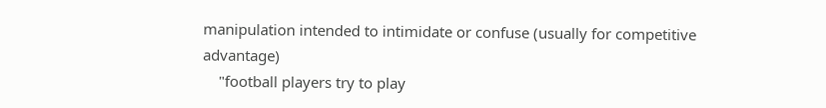manipulation intended to intimidate or confuse (usually for competitive advantage)
    "football players try to play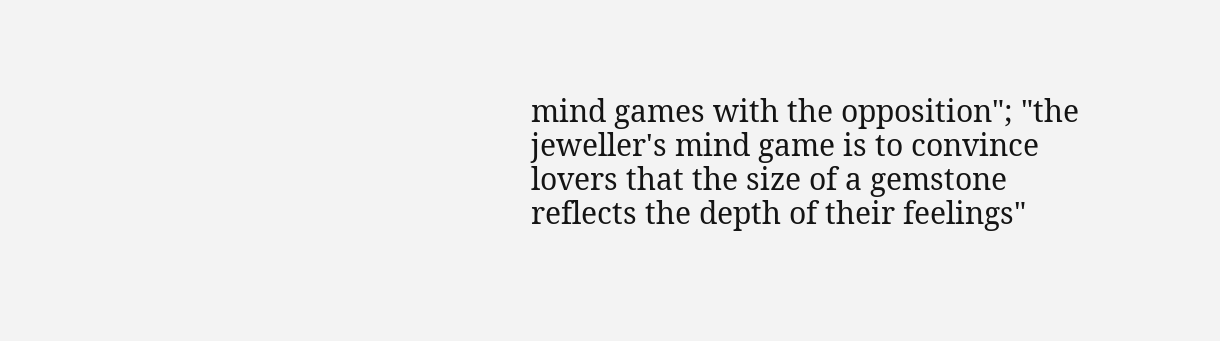mind games with the opposition"; "the jeweller's mind game is to convince lovers that the size of a gemstone reflects the depth of their feelings"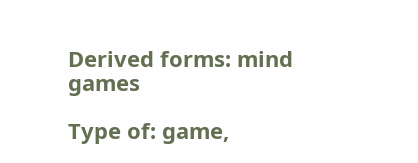Derived forms: mind games

Type of: game,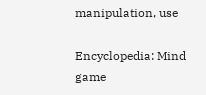manipulation, use

Encyclopedia: Mind game